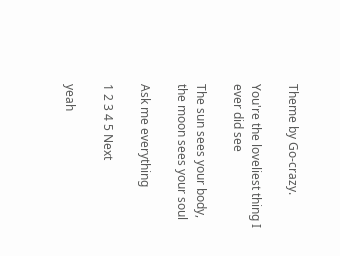Theme by Go-crazy.

You're the loveliest thing I ever did see

The sun sees your body, the moon sees your soul

Ask me everything

1 2 3 4 5 Next

yeah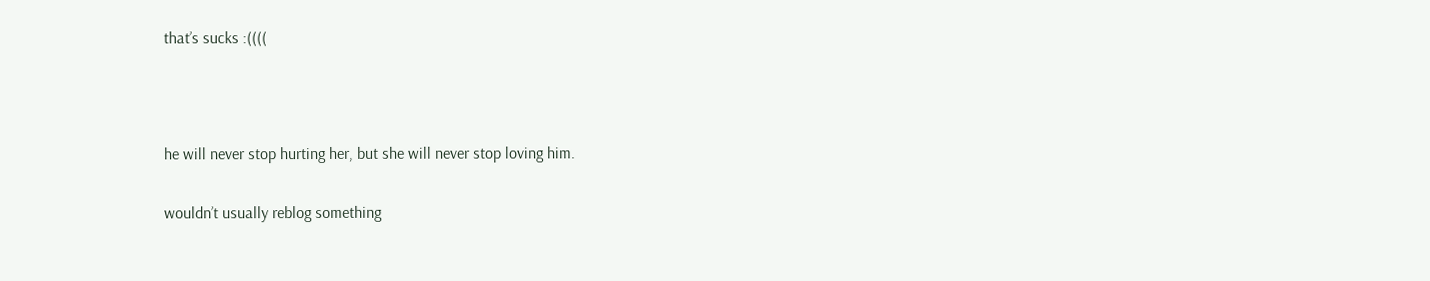that’s sucks :((((



he will never stop hurting her, but she will never stop loving him.

wouldn’t usually reblog something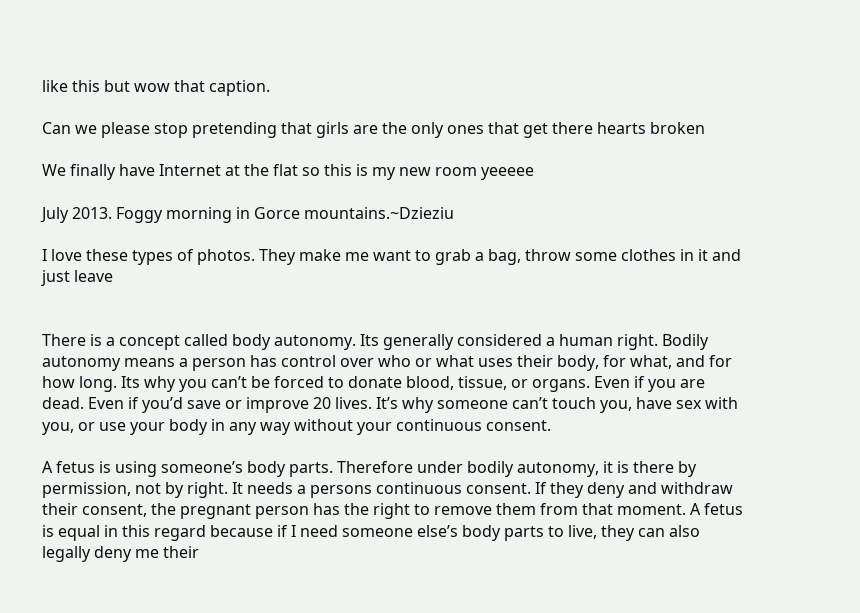like this but wow that caption.

Can we please stop pretending that girls are the only ones that get there hearts broken

We finally have Internet at the flat so this is my new room yeeeee

July 2013. Foggy morning in Gorce mountains.~Dzieziu

I love these types of photos. They make me want to grab a bag, throw some clothes in it and just leave


There is a concept called body autonomy. Its generally considered a human right. Bodily autonomy means a person has control over who or what uses their body, for what, and for how long. Its why you can’t be forced to donate blood, tissue, or organs. Even if you are dead. Even if you’d save or improve 20 lives. It’s why someone can’t touch you, have sex with you, or use your body in any way without your continuous consent.

A fetus is using someone’s body parts. Therefore under bodily autonomy, it is there by permission, not by right. It needs a persons continuous consent. If they deny and withdraw their consent, the pregnant person has the right to remove them from that moment. A fetus is equal in this regard because if I need someone else’s body parts to live, they can also legally deny me their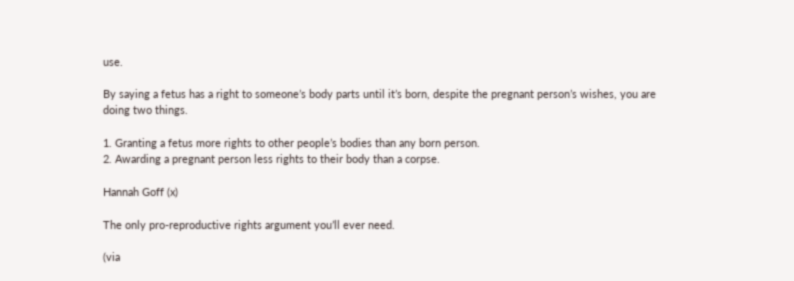use.

By saying a fetus has a right to someone’s body parts until it’s born, despite the pregnant person’s wishes, you are doing two things.

1. Granting a fetus more rights to other people’s bodies than any born person.
2. Awarding a pregnant person less rights to their body than a corpse.

Hannah Goff (x)

The only pro-reproductive rights argument you’ll ever need.

(via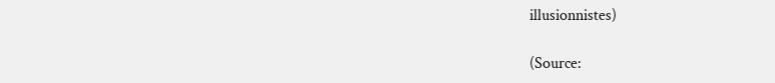illusionnistes)

(Source: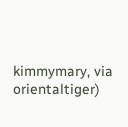kimmymary, via orientaltiger)